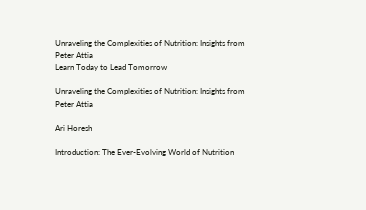Unraveling the Complexities of Nutrition: Insights from Peter Attia
Learn Today to Lead Tomorrow

Unraveling the Complexities of Nutrition: Insights from Peter Attia

Ari Horesh

Introduction: The Ever-Evolving World of Nutrition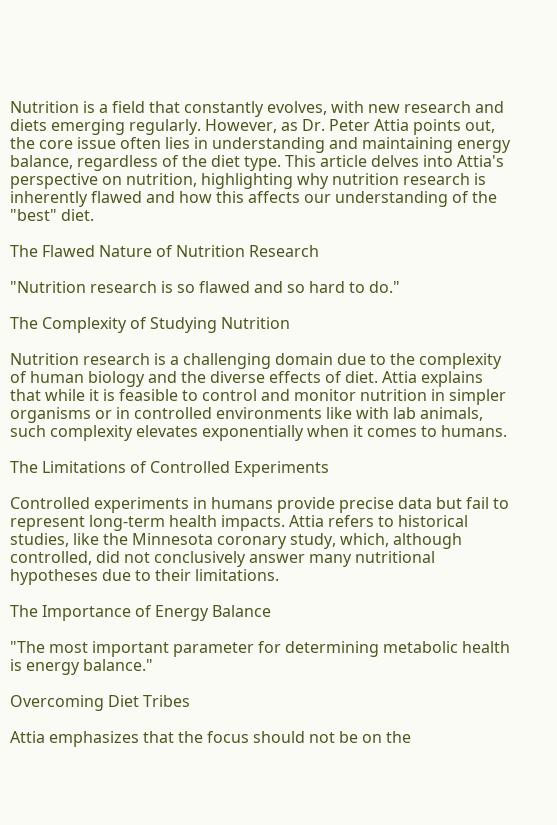Nutrition is a field that constantly evolves, with new research and diets emerging regularly. However, as Dr. Peter Attia points out, the core issue often lies in understanding and maintaining energy balance, regardless of the diet type. This article delves into Attia's perspective on nutrition, highlighting why nutrition research is inherently flawed and how this affects our understanding of the "best" diet.

The Flawed Nature of Nutrition Research

"Nutrition research is so flawed and so hard to do."

The Complexity of Studying Nutrition

Nutrition research is a challenging domain due to the complexity of human biology and the diverse effects of diet. Attia explains that while it is feasible to control and monitor nutrition in simpler organisms or in controlled environments like with lab animals, such complexity elevates exponentially when it comes to humans.

The Limitations of Controlled Experiments

Controlled experiments in humans provide precise data but fail to represent long-term health impacts. Attia refers to historical studies, like the Minnesota coronary study, which, although controlled, did not conclusively answer many nutritional hypotheses due to their limitations.

The Importance of Energy Balance

"The most important parameter for determining metabolic health is energy balance."

Overcoming Diet Tribes

Attia emphasizes that the focus should not be on the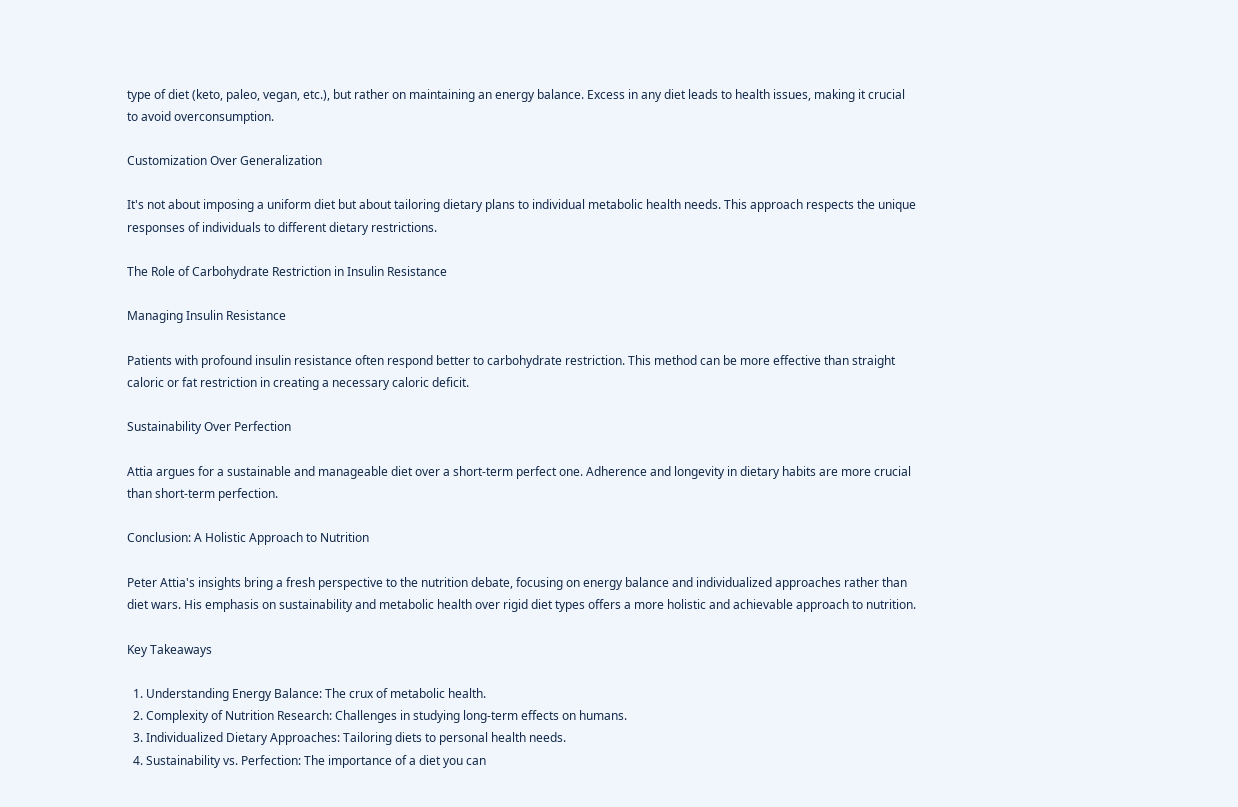type of diet (keto, paleo, vegan, etc.), but rather on maintaining an energy balance. Excess in any diet leads to health issues, making it crucial to avoid overconsumption.

Customization Over Generalization

It's not about imposing a uniform diet but about tailoring dietary plans to individual metabolic health needs. This approach respects the unique responses of individuals to different dietary restrictions.

The Role of Carbohydrate Restriction in Insulin Resistance

Managing Insulin Resistance

Patients with profound insulin resistance often respond better to carbohydrate restriction. This method can be more effective than straight caloric or fat restriction in creating a necessary caloric deficit.

Sustainability Over Perfection

Attia argues for a sustainable and manageable diet over a short-term perfect one. Adherence and longevity in dietary habits are more crucial than short-term perfection.

Conclusion: A Holistic Approach to Nutrition

Peter Attia's insights bring a fresh perspective to the nutrition debate, focusing on energy balance and individualized approaches rather than diet wars. His emphasis on sustainability and metabolic health over rigid diet types offers a more holistic and achievable approach to nutrition.

Key Takeaways

  1. Understanding Energy Balance: The crux of metabolic health.
  2. Complexity of Nutrition Research: Challenges in studying long-term effects on humans.
  3. Individualized Dietary Approaches: Tailoring diets to personal health needs.
  4. Sustainability vs. Perfection: The importance of a diet you can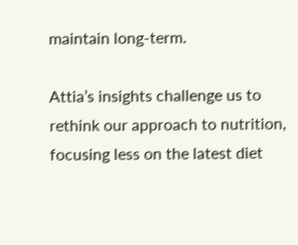maintain long-term.

Attia’s insights challenge us to rethink our approach to nutrition, focusing less on the latest diet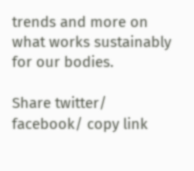trends and more on what works sustainably for our bodies.

Share twitter/ facebook/ copy link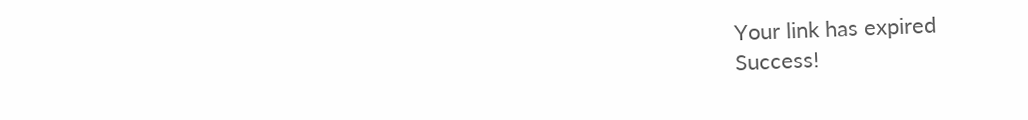Your link has expired
Success!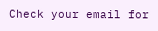Check your email for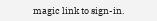magic link to sign-in.